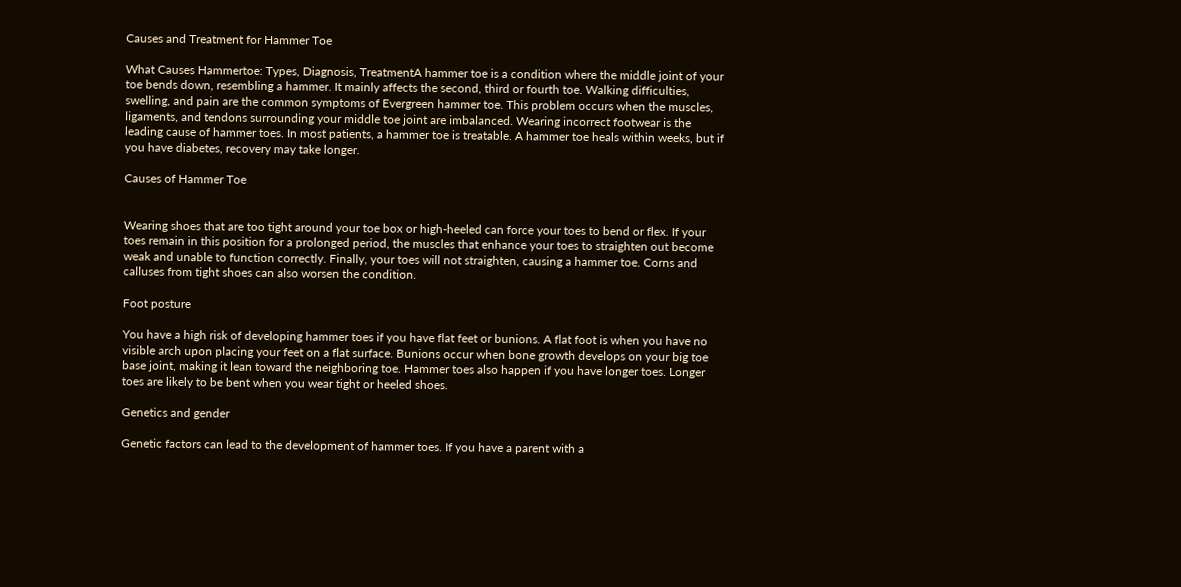Causes and Treatment for Hammer Toe

What Causes Hammertoe: Types, Diagnosis, TreatmentA hammer toe is a condition where the middle joint of your toe bends down, resembling a hammer. It mainly affects the second, third or fourth toe. Walking difficulties, swelling, and pain are the common symptoms of Evergreen hammer toe. This problem occurs when the muscles, ligaments, and tendons surrounding your middle toe joint are imbalanced. Wearing incorrect footwear is the leading cause of hammer toes. In most patients, a hammer toe is treatable. A hammer toe heals within weeks, but if you have diabetes, recovery may take longer.

Causes of Hammer Toe


Wearing shoes that are too tight around your toe box or high-heeled can force your toes to bend or flex. If your toes remain in this position for a prolonged period, the muscles that enhance your toes to straighten out become weak and unable to function correctly. Finally, your toes will not straighten, causing a hammer toe. Corns and calluses from tight shoes can also worsen the condition.

Foot posture

You have a high risk of developing hammer toes if you have flat feet or bunions. A flat foot is when you have no visible arch upon placing your feet on a flat surface. Bunions occur when bone growth develops on your big toe base joint, making it lean toward the neighboring toe. Hammer toes also happen if you have longer toes. Longer toes are likely to be bent when you wear tight or heeled shoes.

Genetics and gender

Genetic factors can lead to the development of hammer toes. If you have a parent with a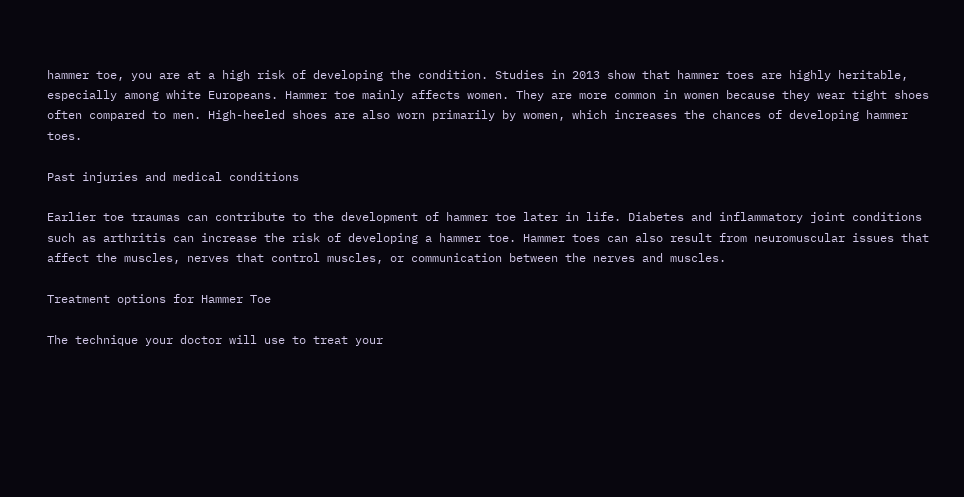hammer toe, you are at a high risk of developing the condition. Studies in 2013 show that hammer toes are highly heritable, especially among white Europeans. Hammer toe mainly affects women. They are more common in women because they wear tight shoes often compared to men. High-heeled shoes are also worn primarily by women, which increases the chances of developing hammer toes.

Past injuries and medical conditions

Earlier toe traumas can contribute to the development of hammer toe later in life. Diabetes and inflammatory joint conditions such as arthritis can increase the risk of developing a hammer toe. Hammer toes can also result from neuromuscular issues that affect the muscles, nerves that control muscles, or communication between the nerves and muscles.

Treatment options for Hammer Toe

The technique your doctor will use to treat your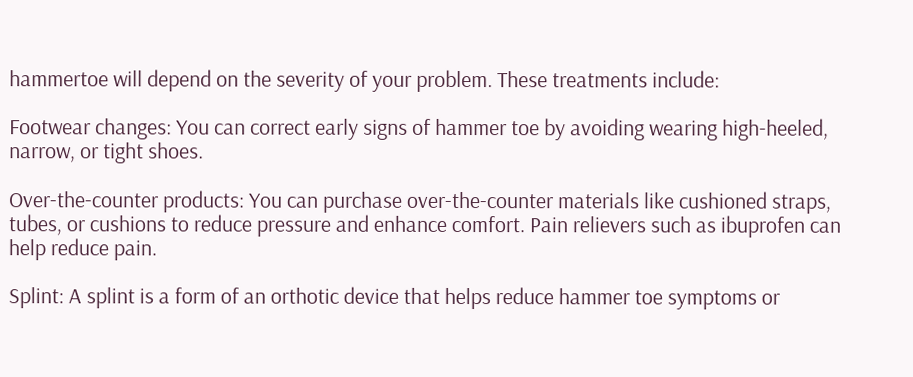hammertoe will depend on the severity of your problem. These treatments include:

Footwear changes: You can correct early signs of hammer toe by avoiding wearing high-heeled, narrow, or tight shoes.

Over-the-counter products: You can purchase over-the-counter materials like cushioned straps, tubes, or cushions to reduce pressure and enhance comfort. Pain relievers such as ibuprofen can help reduce pain.

Splint: A splint is a form of an orthotic device that helps reduce hammer toe symptoms or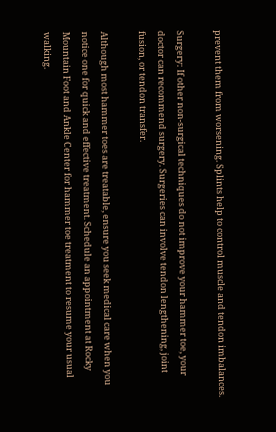prevent them from worsening. Splints help to control muscle and tendon imbalances.

Surgery: If other non-surgical techniques do not improve your hammer toe, your doctor can recommend surgery. Surgeries can involve tendon lengthening, joint fusion, or tendon transfer.

Although most hammer toes are treatable, ensure you seek medical care when you notice one for quick and effective treatment. Schedule an appointment at Rocky Mountain Foot and Ankle Center for hammer toe treatment to resume your usual walking.